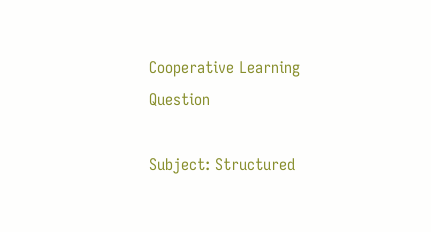Cooperative Learning Question

Subject: Structured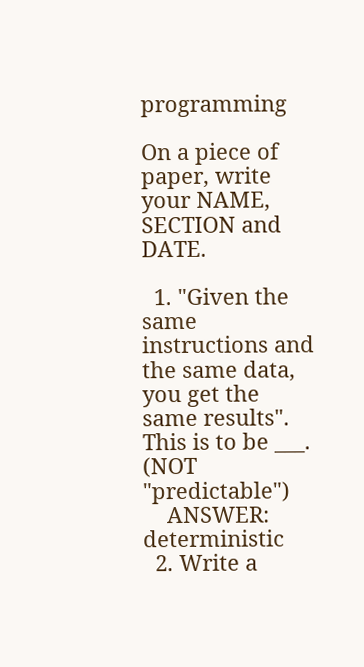programming

On a piece of paper, write your NAME, SECTION and DATE.

  1. "Given the same instructions and the same data, you get the same results". This is to be ___. (NOT "predictable")
    ANSWER: deterministic
  2. Write a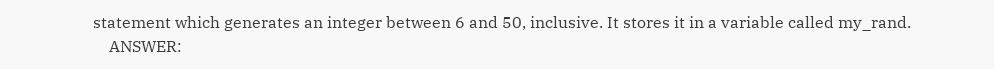statement which generates an integer between 6 and 50, inclusive. It stores it in a variable called my_rand.
    ANSWER: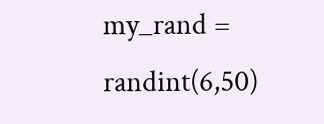my_rand = randint(6,50)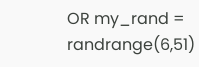OR my_rand = randrange(6,51)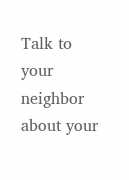Talk to your neighbor about your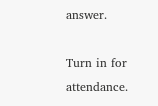answer.

Turn in for attendance.